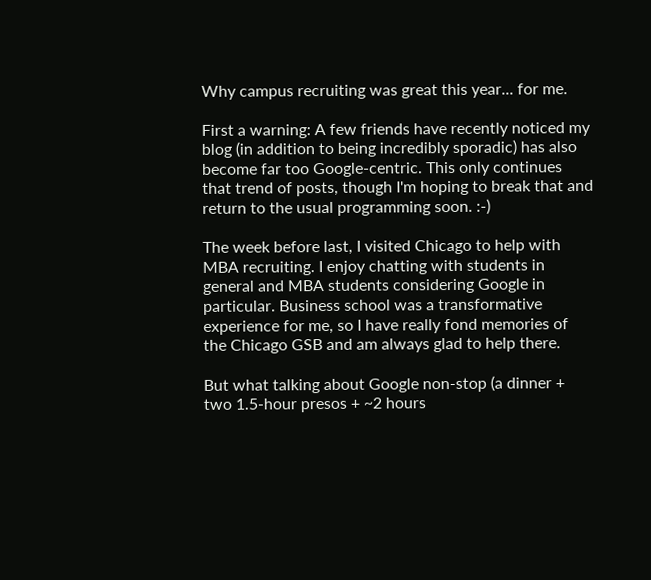Why campus recruiting was great this year... for me.

First a warning: A few friends have recently noticed my blog (in addition to being incredibly sporadic) has also become far too Google-centric. This only continues that trend of posts, though I'm hoping to break that and return to the usual programming soon. :-)

The week before last, I visited Chicago to help with MBA recruiting. I enjoy chatting with students in general and MBA students considering Google in particular. Business school was a transformative experience for me, so I have really fond memories of the Chicago GSB and am always glad to help there.

But what talking about Google non-stop (a dinner + two 1.5-hour presos + ~2 hours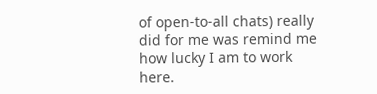of open-to-all chats) really did for me was remind me how lucky I am to work here.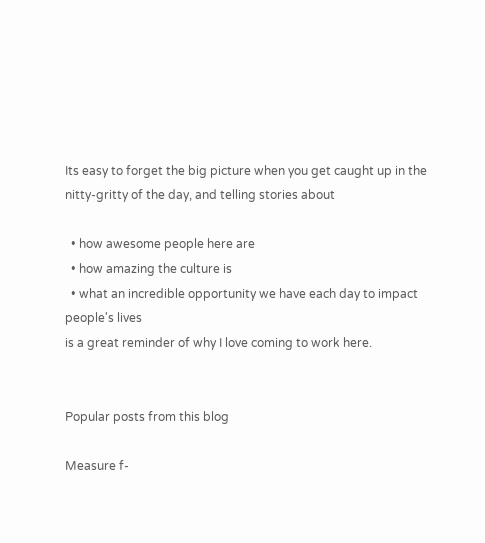Its easy to forget the big picture when you get caught up in the nitty-gritty of the day, and telling stories about

  • how awesome people here are
  • how amazing the culture is
  • what an incredible opportunity we have each day to impact people's lives
is a great reminder of why I love coming to work here.


Popular posts from this blog

Measure f-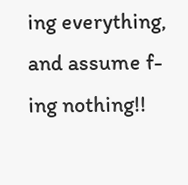ing everything, and assume f-ing nothing!!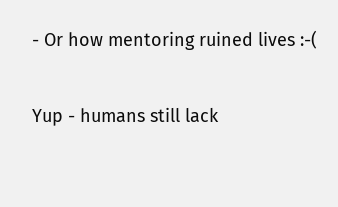- Or how mentoring ruined lives :-(

Yup - humans still lack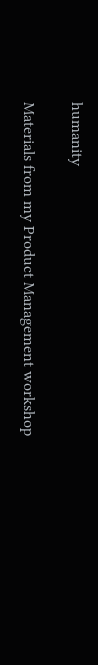humanity

Materials from my Product Management workshop